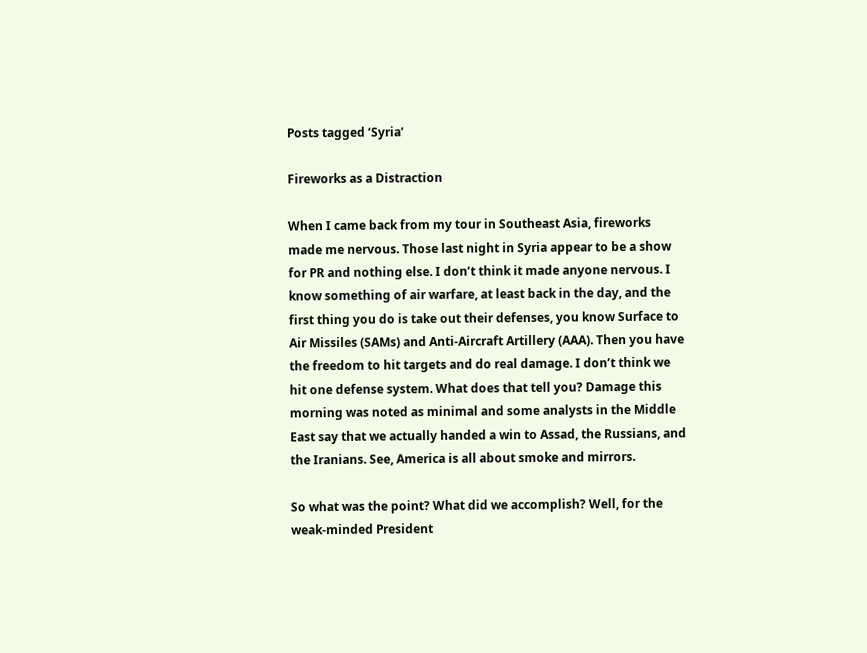Posts tagged ‘Syria’

Fireworks as a Distraction

When I came back from my tour in Southeast Asia, fireworks made me nervous. Those last night in Syria appear to be a show for PR and nothing else. I don’t think it made anyone nervous. I know something of air warfare, at least back in the day, and the first thing you do is take out their defenses, you know Surface to Air Missiles (SAMs) and Anti-Aircraft Artillery (AAA). Then you have the freedom to hit targets and do real damage. I don’t think we hit one defense system. What does that tell you? Damage this morning was noted as minimal and some analysts in the Middle East say that we actually handed a win to Assad, the Russians, and the Iranians. See, America is all about smoke and mirrors.

So what was the point? What did we accomplish? Well, for the weak-minded President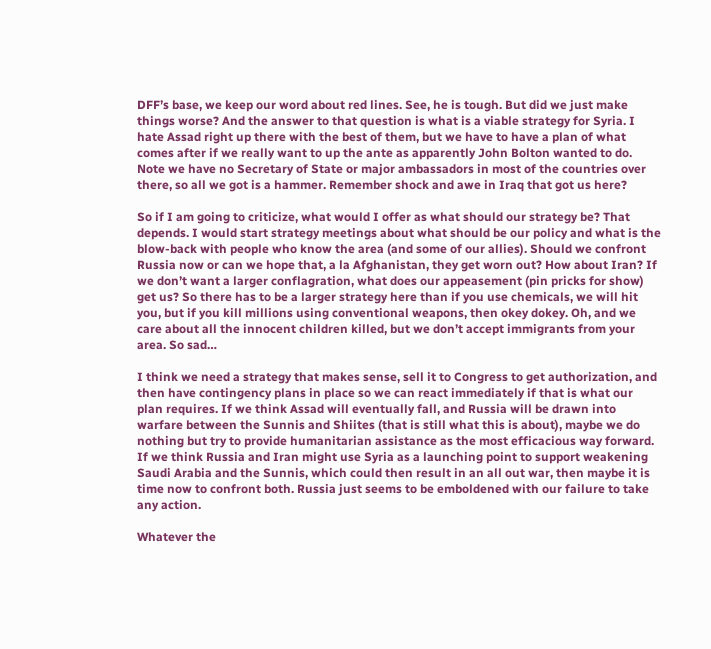DFF’s base, we keep our word about red lines. See, he is tough. But did we just make things worse? And the answer to that question is what is a viable strategy for Syria. I hate Assad right up there with the best of them, but we have to have a plan of what comes after if we really want to up the ante as apparently John Bolton wanted to do. Note we have no Secretary of State or major ambassadors in most of the countries over there, so all we got is a hammer. Remember shock and awe in Iraq that got us here?

So if I am going to criticize, what would I offer as what should our strategy be? That depends. I would start strategy meetings about what should be our policy and what is the blow-back with people who know the area (and some of our allies). Should we confront Russia now or can we hope that, a la Afghanistan, they get worn out? How about Iran? If we don’t want a larger conflagration, what does our appeasement (pin pricks for show) get us? So there has to be a larger strategy here than if you use chemicals, we will hit you, but if you kill millions using conventional weapons, then okey dokey. Oh, and we care about all the innocent children killed, but we don’t accept immigrants from your area. So sad…

I think we need a strategy that makes sense, sell it to Congress to get authorization, and then have contingency plans in place so we can react immediately if that is what our plan requires. If we think Assad will eventually fall, and Russia will be drawn into warfare between the Sunnis and Shiites (that is still what this is about), maybe we do nothing but try to provide humanitarian assistance as the most efficacious way forward. If we think Russia and Iran might use Syria as a launching point to support weakening Saudi Arabia and the Sunnis, which could then result in an all out war, then maybe it is time now to confront both. Russia just seems to be emboldened with our failure to take any action.

Whatever the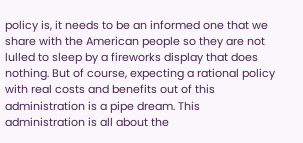policy is, it needs to be an informed one that we share with the American people so they are not lulled to sleep by a fireworks display that does nothing. But of course, expecting a rational policy with real costs and benefits out of this administration is a pipe dream. This administration is all about the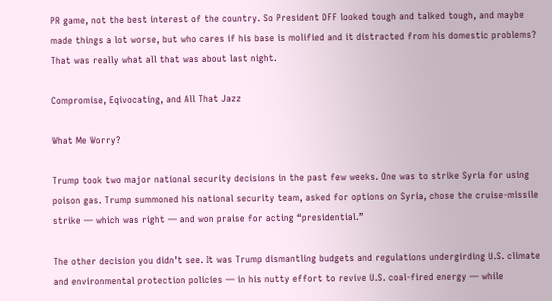PR game, not the best interest of the country. So President DFF looked tough and talked tough, and maybe made things a lot worse, but who cares if his base is molified and it distracted from his domestic problems? That was really what all that was about last night.

Compromise, Eqivocating, and All That Jazz

What Me Worry?

Trump took two major national security decisions in the past few weeks. One was to strike Syria for using poison gas. Trump summoned his national security team, asked for options on Syria, chose the cruise-missile strike — which was right — and won praise for acting “presidential.”

The other decision you didn’t see. It was Trump dismantling budgets and regulations undergirding U.S. climate and environmental protection policies — in his nutty effort to revive U.S. coal-fired energy — while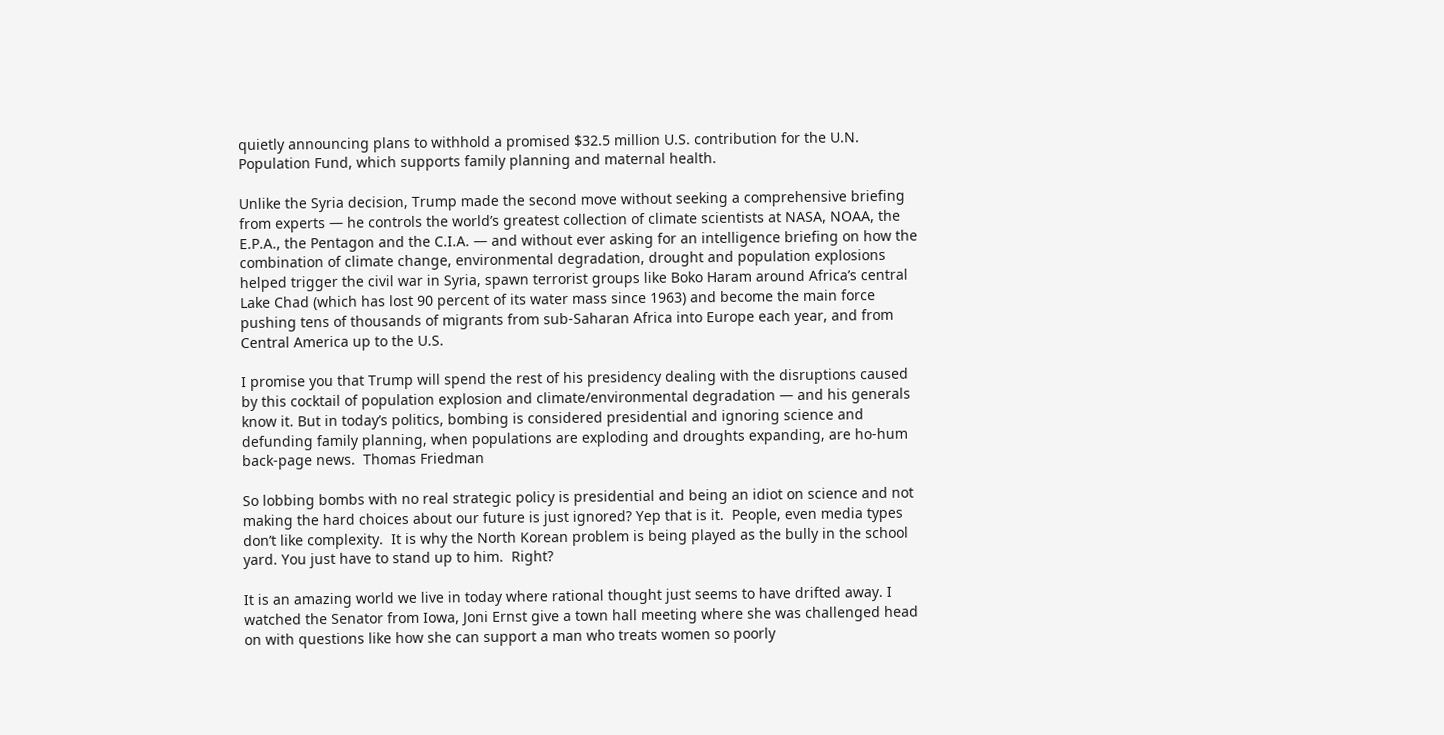quietly announcing plans to withhold a promised $32.5 million U.S. contribution for the U.N. Population Fund, which supports family planning and maternal health.

Unlike the Syria decision, Trump made the second move without seeking a comprehensive briefing from experts — he controls the world’s greatest collection of climate scientists at NASA, NOAA, the E.P.A., the Pentagon and the C.I.A. — and without ever asking for an intelligence briefing on how the combination of climate change, environmental degradation, drought and population explosions helped trigger the civil war in Syria, spawn terrorist groups like Boko Haram around Africa’s central Lake Chad (which has lost 90 percent of its water mass since 1963) and become the main force pushing tens of thousands of migrants from sub-Saharan Africa into Europe each year, and from Central America up to the U.S.

I promise you that Trump will spend the rest of his presidency dealing with the disruptions caused by this cocktail of population explosion and climate/environmental degradation — and his generals know it. But in today’s politics, bombing is considered presidential and ignoring science and defunding family planning, when populations are exploding and droughts expanding, are ho-hum back-page news.  Thomas Friedman

So lobbing bombs with no real strategic policy is presidential and being an idiot on science and not making the hard choices about our future is just ignored? Yep that is it.  People, even media types don’t like complexity.  It is why the North Korean problem is being played as the bully in the school yard. You just have to stand up to him.  Right?

It is an amazing world we live in today where rational thought just seems to have drifted away. I watched the Senator from Iowa, Joni Ernst give a town hall meeting where she was challenged head on with questions like how she can support a man who treats women so poorly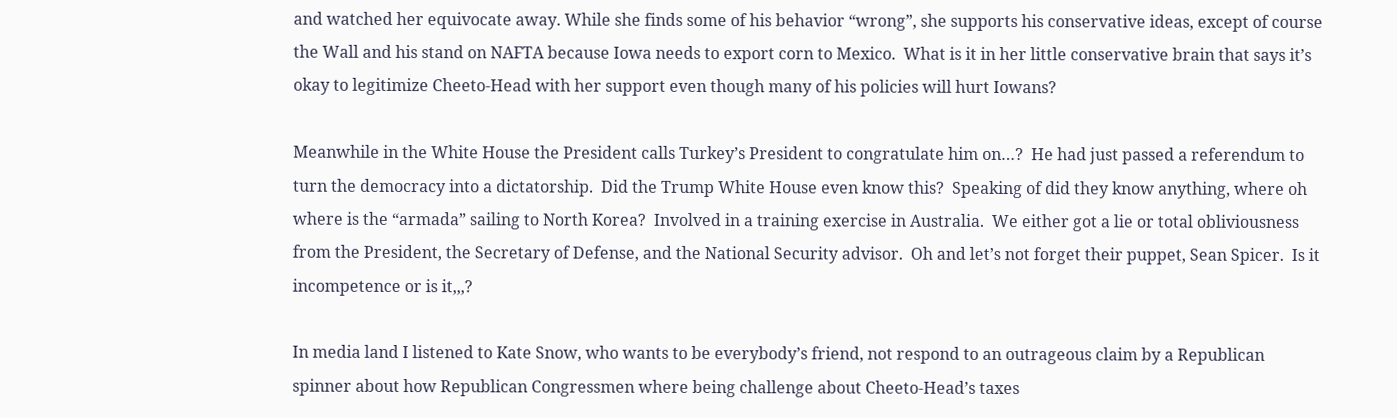and watched her equivocate away. While she finds some of his behavior “wrong”, she supports his conservative ideas, except of course the Wall and his stand on NAFTA because Iowa needs to export corn to Mexico.  What is it in her little conservative brain that says it’s okay to legitimize Cheeto-Head with her support even though many of his policies will hurt Iowans?

Meanwhile in the White House the President calls Turkey’s President to congratulate him on…?  He had just passed a referendum to turn the democracy into a dictatorship.  Did the Trump White House even know this?  Speaking of did they know anything, where oh where is the “armada” sailing to North Korea?  Involved in a training exercise in Australia.  We either got a lie or total obliviousness from the President, the Secretary of Defense, and the National Security advisor.  Oh and let’s not forget their puppet, Sean Spicer.  Is it incompetence or is it,,,?

In media land I listened to Kate Snow, who wants to be everybody’s friend, not respond to an outrageous claim by a Republican spinner about how Republican Congressmen where being challenge about Cheeto-Head’s taxes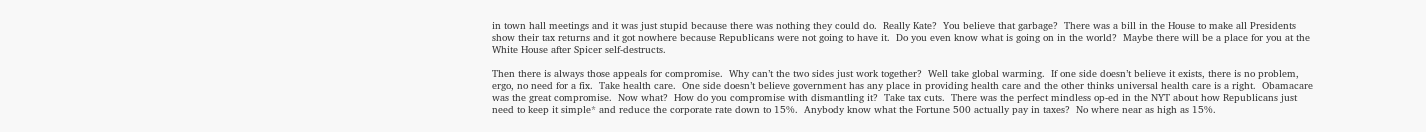in town hall meetings and it was just stupid because there was nothing they could do.  Really Kate?  You believe that garbage?  There was a bill in the House to make all Presidents show their tax returns and it got nowhere because Republicans were not going to have it.  Do you even know what is going on in the world?  Maybe there will be a place for you at the White House after Spicer self-destructs.

Then there is always those appeals for compromise.  Why can’t the two sides just work together?  Well take global warming.  If one side doesn’t believe it exists, there is no problem, ergo, no need for a fix.  Take health care.  One side doesn’t believe government has any place in providing health care and the other thinks universal health care is a right.  Obamacare was the great compromise.  Now what?  How do you compromise with dismantling it?  Take tax cuts.  There was the perfect mindless op-ed in the NYT about how Republicans just need to keep it simple* and reduce the corporate rate down to 15%.  Anybody know what the Fortune 500 actually pay in taxes?  No where near as high as 15%.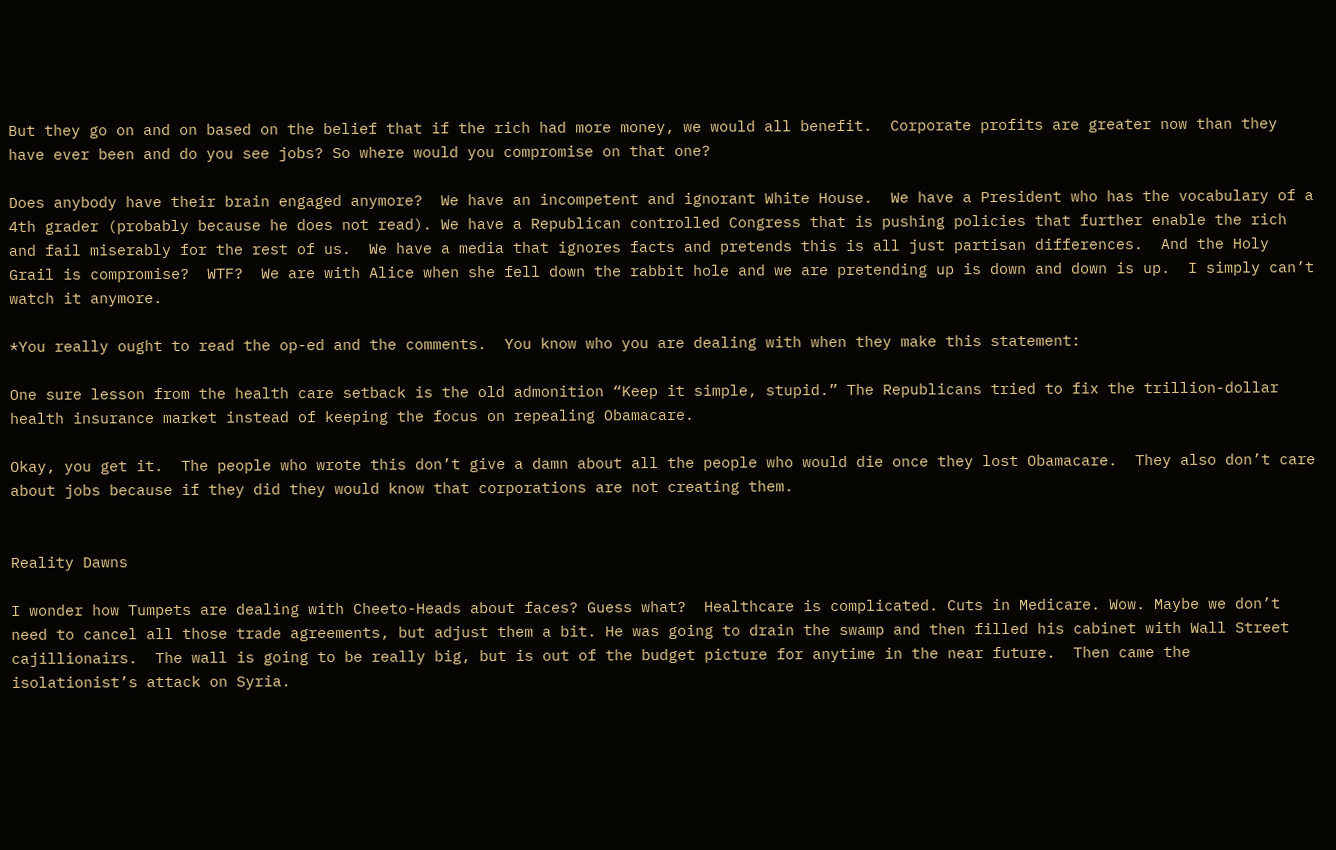But they go on and on based on the belief that if the rich had more money, we would all benefit.  Corporate profits are greater now than they have ever been and do you see jobs? So where would you compromise on that one?

Does anybody have their brain engaged anymore?  We have an incompetent and ignorant White House.  We have a President who has the vocabulary of a 4th grader (probably because he does not read). We have a Republican controlled Congress that is pushing policies that further enable the rich and fail miserably for the rest of us.  We have a media that ignores facts and pretends this is all just partisan differences.  And the Holy Grail is compromise?  WTF?  We are with Alice when she fell down the rabbit hole and we are pretending up is down and down is up.  I simply can’t watch it anymore.

*You really ought to read the op-ed and the comments.  You know who you are dealing with when they make this statement:

One sure lesson from the health care setback is the old admonition “Keep it simple, stupid.” The Republicans tried to fix the trillion-dollar health insurance market instead of keeping the focus on repealing Obamacare.

Okay, you get it.  The people who wrote this don’t give a damn about all the people who would die once they lost Obamacare.  They also don’t care about jobs because if they did they would know that corporations are not creating them.


Reality Dawns

I wonder how Tumpets are dealing with Cheeto-Heads about faces? Guess what?  Healthcare is complicated. Cuts in Medicare. Wow. Maybe we don’t need to cancel all those trade agreements, but adjust them a bit. He was going to drain the swamp and then filled his cabinet with Wall Street cajillionairs.  The wall is going to be really big, but is out of the budget picture for anytime in the near future.  Then came the isolationist’s attack on Syria.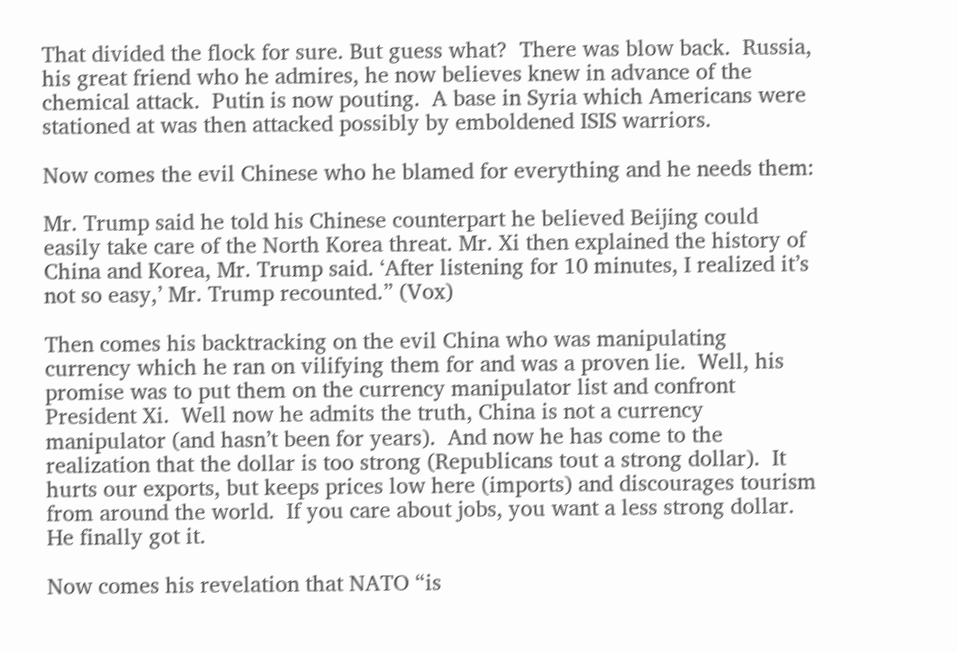That divided the flock for sure. But guess what?  There was blow back.  Russia, his great friend who he admires, he now believes knew in advance of the chemical attack.  Putin is now pouting.  A base in Syria which Americans were stationed at was then attacked possibly by emboldened ISIS warriors.

Now comes the evil Chinese who he blamed for everything and he needs them:

Mr. Trump said he told his Chinese counterpart he believed Beijing could easily take care of the North Korea threat. Mr. Xi then explained the history of China and Korea, Mr. Trump said. ‘After listening for 10 minutes, I realized it’s not so easy,’ Mr. Trump recounted.” (Vox)

Then comes his backtracking on the evil China who was manipulating currency which he ran on vilifying them for and was a proven lie.  Well, his promise was to put them on the currency manipulator list and confront President Xi.  Well now he admits the truth, China is not a currency manipulator (and hasn’t been for years).  And now he has come to the realization that the dollar is too strong (Republicans tout a strong dollar).  It hurts our exports, but keeps prices low here (imports) and discourages tourism from around the world.  If you care about jobs, you want a less strong dollar. He finally got it.

Now comes his revelation that NATO “is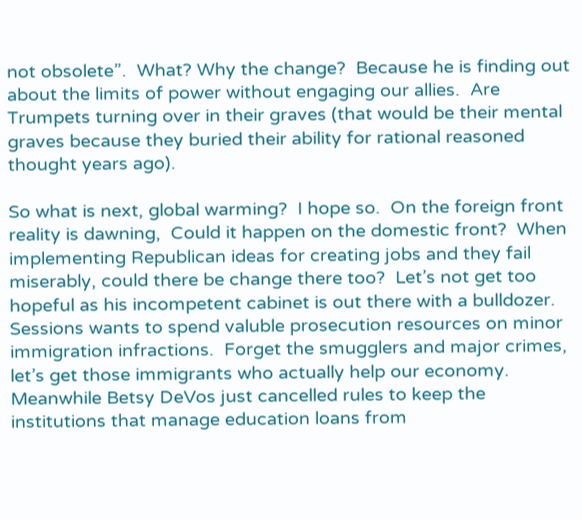not obsolete”.  What? Why the change?  Because he is finding out about the limits of power without engaging our allies.  Are Trumpets turning over in their graves (that would be their mental graves because they buried their ability for rational reasoned thought years ago).

So what is next, global warming?  I hope so.  On the foreign front reality is dawning,  Could it happen on the domestic front?  When implementing Republican ideas for creating jobs and they fail miserably, could there be change there too?  Let’s not get too hopeful as his incompetent cabinet is out there with a bulldozer.  Sessions wants to spend valuble prosecution resources on minor immigration infractions.  Forget the smugglers and major crimes, let’s get those immigrants who actually help our economy.  Meanwhile Betsy DeVos just cancelled rules to keep the institutions that manage education loans from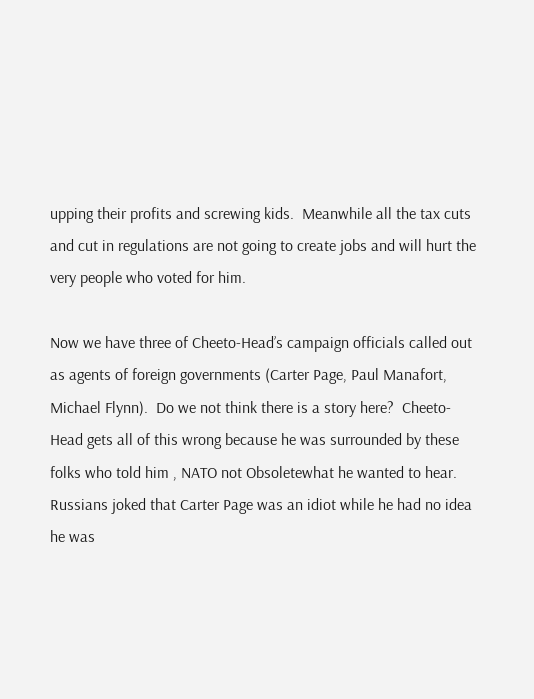upping their profits and screwing kids.  Meanwhile all the tax cuts and cut in regulations are not going to create jobs and will hurt the very people who voted for him.

Now we have three of Cheeto-Head’s campaign officials called out as agents of foreign governments (Carter Page, Paul Manafort, Michael Flynn).  Do we not think there is a story here?  Cheeto-Head gets all of this wrong because he was surrounded by these folks who told him , NATO not Obsoletewhat he wanted to hear.  Russians joked that Carter Page was an idiot while he had no idea he was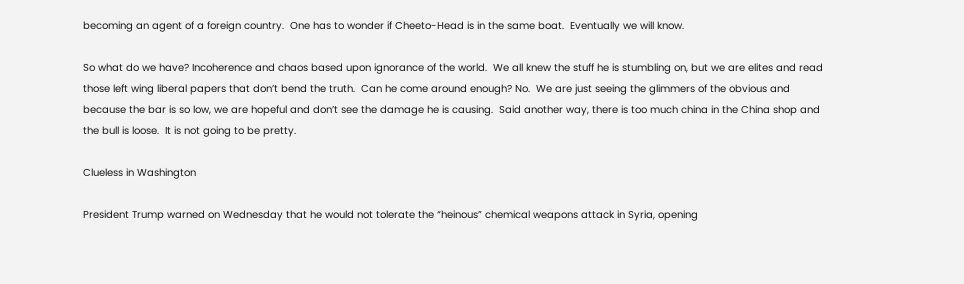becoming an agent of a foreign country.  One has to wonder if Cheeto-Head is in the same boat.  Eventually we will know.

So what do we have? Incoherence and chaos based upon ignorance of the world.  We all knew the stuff he is stumbling on, but we are elites and read those left wing liberal papers that don’t bend the truth.  Can he come around enough? No.  We are just seeing the glimmers of the obvious and because the bar is so low, we are hopeful and don’t see the damage he is causing.  Said another way, there is too much china in the China shop and the bull is loose.  It is not going to be pretty.

Clueless in Washington

President Trump warned on Wednesday that he would not tolerate the “heinous” chemical weapons attack in Syria, opening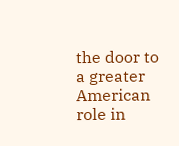the door to a greater American role in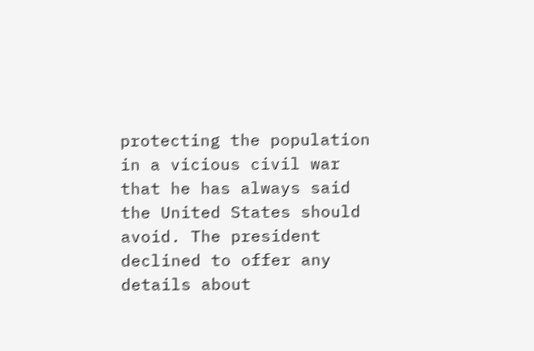protecting the population in a vicious civil war that he has always said the United States should avoid. The president declined to offer any details about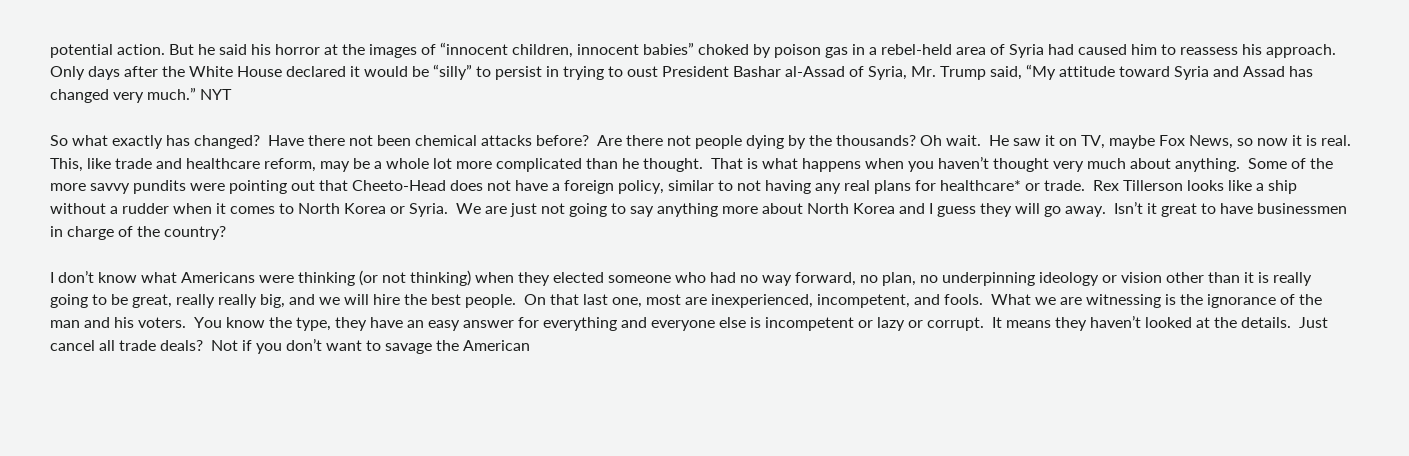potential action. But he said his horror at the images of “innocent children, innocent babies” choked by poison gas in a rebel-held area of Syria had caused him to reassess his approach. Only days after the White House declared it would be “silly” to persist in trying to oust President Bashar al-Assad of Syria, Mr. Trump said, “My attitude toward Syria and Assad has changed very much.” NYT

So what exactly has changed?  Have there not been chemical attacks before?  Are there not people dying by the thousands? Oh wait.  He saw it on TV, maybe Fox News, so now it is real.  This, like trade and healthcare reform, may be a whole lot more complicated than he thought.  That is what happens when you haven’t thought very much about anything.  Some of the more savvy pundits were pointing out that Cheeto-Head does not have a foreign policy, similar to not having any real plans for healthcare* or trade.  Rex Tillerson looks like a ship without a rudder when it comes to North Korea or Syria.  We are just not going to say anything more about North Korea and I guess they will go away.  Isn’t it great to have businessmen in charge of the country?

I don’t know what Americans were thinking (or not thinking) when they elected someone who had no way forward, no plan, no underpinning ideology or vision other than it is really going to be great, really really big, and we will hire the best people.  On that last one, most are inexperienced, incompetent, and fools.  What we are witnessing is the ignorance of the man and his voters.  You know the type, they have an easy answer for everything and everyone else is incompetent or lazy or corrupt.  It means they haven’t looked at the details.  Just cancel all trade deals?  Not if you don’t want to savage the American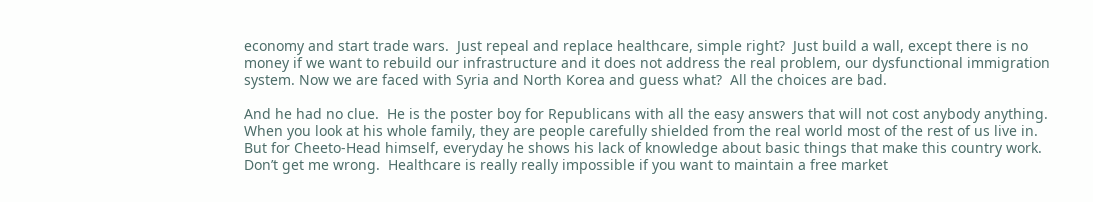economy and start trade wars.  Just repeal and replace healthcare, simple right?  Just build a wall, except there is no money if we want to rebuild our infrastructure and it does not address the real problem, our dysfunctional immigration system. Now we are faced with Syria and North Korea and guess what?  All the choices are bad.

And he had no clue.  He is the poster boy for Republicans with all the easy answers that will not cost anybody anything.  When you look at his whole family, they are people carefully shielded from the real world most of the rest of us live in.  But for Cheeto-Head himself, everyday he shows his lack of knowledge about basic things that make this country work.  Don’t get me wrong.  Healthcare is really really impossible if you want to maintain a free market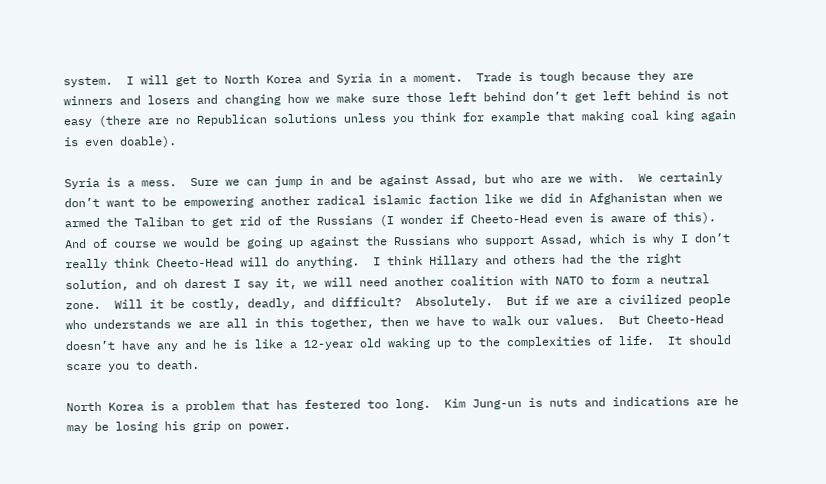system.  I will get to North Korea and Syria in a moment.  Trade is tough because they are winners and losers and changing how we make sure those left behind don’t get left behind is not easy (there are no Republican solutions unless you think for example that making coal king again is even doable).

Syria is a mess.  Sure we can jump in and be against Assad, but who are we with.  We certainly don’t want to be empowering another radical islamic faction like we did in Afghanistan when we armed the Taliban to get rid of the Russians (I wonder if Cheeto-Head even is aware of this). And of course we would be going up against the Russians who support Assad, which is why I don’t really think Cheeto-Head will do anything.  I think Hillary and others had the the right solution, and oh darest I say it, we will need another coalition with NATO to form a neutral zone.  Will it be costly, deadly, and difficult?  Absolutely.  But if we are a civilized people who understands we are all in this together, then we have to walk our values.  But Cheeto-Head doesn’t have any and he is like a 12-year old waking up to the complexities of life.  It should scare you to death.

North Korea is a problem that has festered too long.  Kim Jung-un is nuts and indications are he may be losing his grip on power.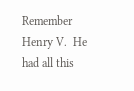Remember Henry V.  He had all this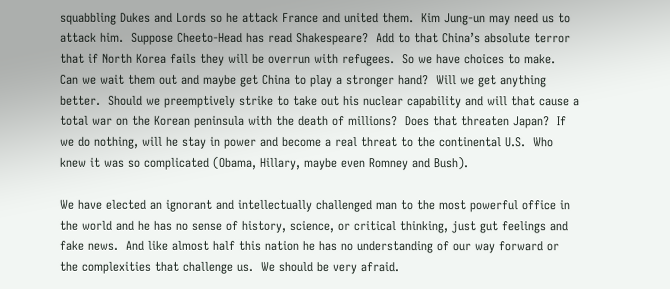squabbling Dukes and Lords so he attack France and united them.  Kim Jung-un may need us to attack him.  Suppose Cheeto-Head has read Shakespeare?  Add to that China’s absolute terror that if North Korea fails they will be overrun with refugees.  So we have choices to make.  Can we wait them out and maybe get China to play a stronger hand?  Will we get anything better.  Should we preemptively strike to take out his nuclear capability and will that cause a total war on the Korean peninsula with the death of millions?  Does that threaten Japan?  If we do nothing, will he stay in power and become a real threat to the continental U.S.  Who knew it was so complicated (Obama, Hillary, maybe even Romney and Bush).

We have elected an ignorant and intellectually challenged man to the most powerful office in the world and he has no sense of history, science, or critical thinking, just gut feelings and fake news.  And like almost half this nation he has no understanding of our way forward or the complexities that challenge us.  We should be very afraid.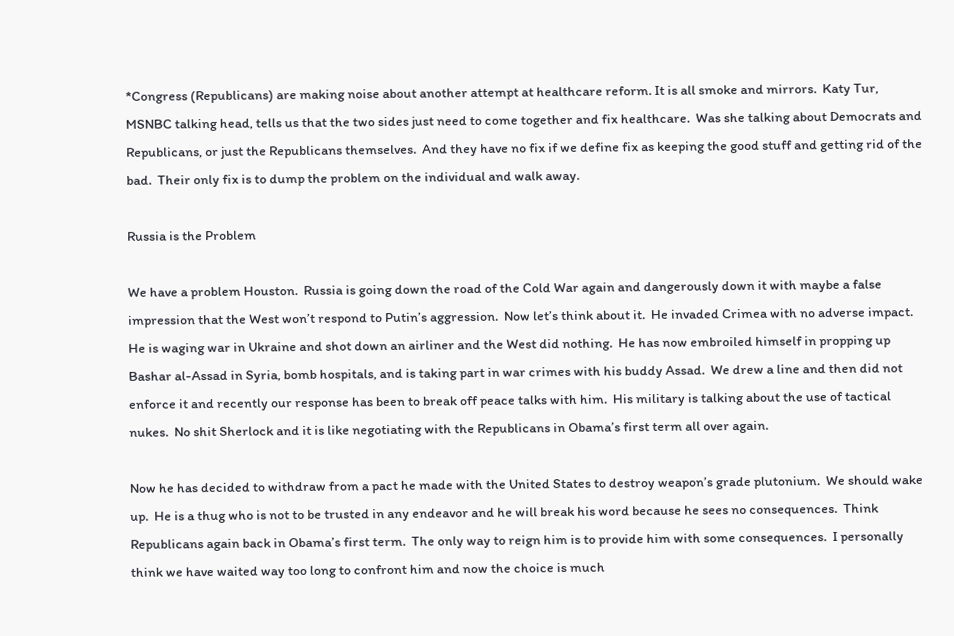*Congress (Republicans) are making noise about another attempt at healthcare reform. It is all smoke and mirrors.  Katy Tur, MSNBC talking head, tells us that the two sides just need to come together and fix healthcare.  Was she talking about Democrats and Republicans, or just the Republicans themselves.  And they have no fix if we define fix as keeping the good stuff and getting rid of the bad.  Their only fix is to dump the problem on the individual and walk away.

Russia is the Problem

We have a problem Houston.  Russia is going down the road of the Cold War again and dangerously down it with maybe a false impression that the West won’t respond to Putin’s aggression.  Now let’s think about it.  He invaded Crimea with no adverse impact.  He is waging war in Ukraine and shot down an airliner and the West did nothing.  He has now embroiled himself in propping up Bashar al-Assad in Syria, bomb hospitals, and is taking part in war crimes with his buddy Assad.  We drew a line and then did not enforce it and recently our response has been to break off peace talks with him.  His military is talking about the use of tactical nukes.  No shit Sherlock and it is like negotiating with the Republicans in Obama’s first term all over again.

Now he has decided to withdraw from a pact he made with the United States to destroy weapon’s grade plutonium.  We should wake up.  He is a thug who is not to be trusted in any endeavor and he will break his word because he sees no consequences.  Think Republicans again back in Obama’s first term.  The only way to reign him is to provide him with some consequences.  I personally think we have waited way too long to confront him and now the choice is much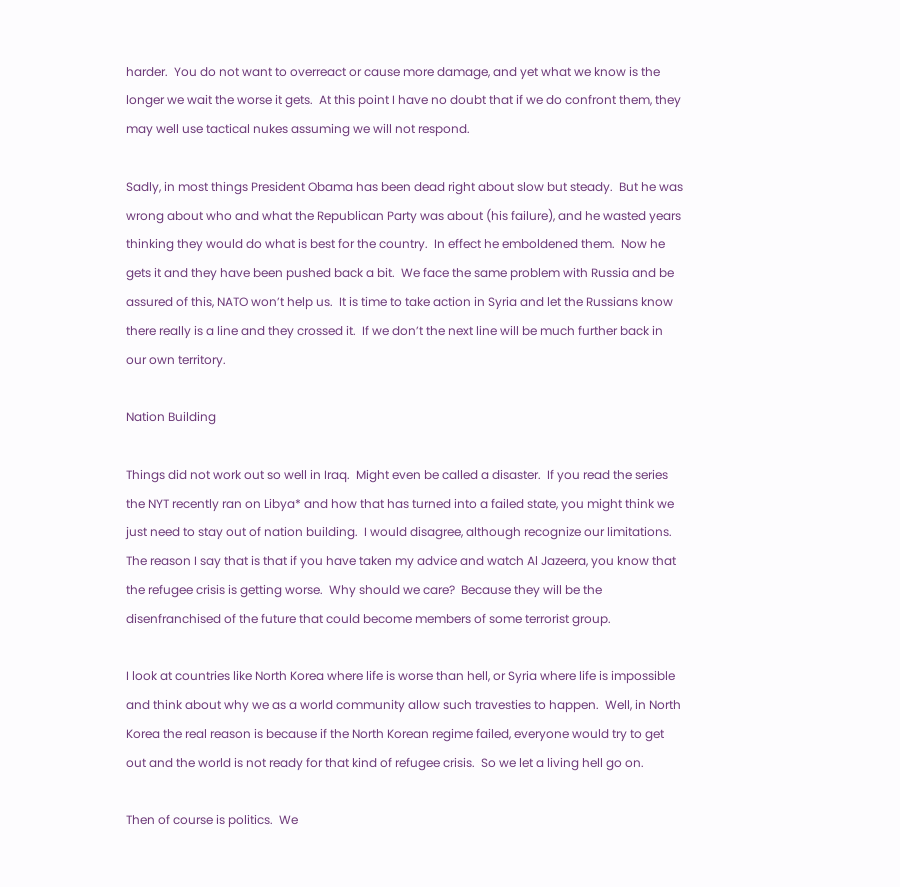harder.  You do not want to overreact or cause more damage, and yet what we know is the longer we wait the worse it gets.  At this point I have no doubt that if we do confront them, they may well use tactical nukes assuming we will not respond.

Sadly, in most things President Obama has been dead right about slow but steady.  But he was wrong about who and what the Republican Party was about (his failure), and he wasted years thinking they would do what is best for the country.  In effect he emboldened them.  Now he gets it and they have been pushed back a bit.  We face the same problem with Russia and be assured of this, NATO won’t help us.  It is time to take action in Syria and let the Russians know there really is a line and they crossed it.  If we don’t the next line will be much further back in our own territory.

Nation Building

Things did not work out so well in Iraq.  Might even be called a disaster.  If you read the series the NYT recently ran on Libya* and how that has turned into a failed state, you might think we just need to stay out of nation building.  I would disagree, although recognize our limitations.  The reason I say that is that if you have taken my advice and watch Al Jazeera, you know that the refugee crisis is getting worse.  Why should we care?  Because they will be the disenfranchised of the future that could become members of some terrorist group.

I look at countries like North Korea where life is worse than hell, or Syria where life is impossible and think about why we as a world community allow such travesties to happen.  Well, in North Korea the real reason is because if the North Korean regime failed, everyone would try to get out and the world is not ready for that kind of refugee crisis.  So we let a living hell go on.

Then of course is politics.  We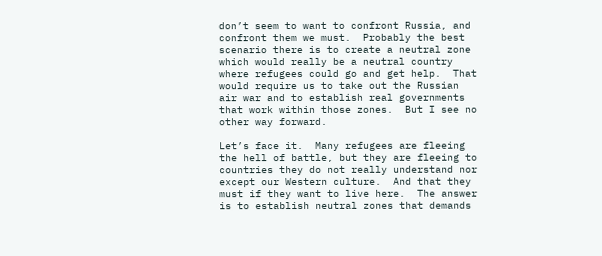don’t seem to want to confront Russia, and confront them we must.  Probably the best scenario there is to create a neutral zone which would really be a neutral country where refugees could go and get help.  That would require us to take out the Russian air war and to establish real governments that work within those zones.  But I see no other way forward.

Let’s face it.  Many refugees are fleeing the hell of battle, but they are fleeing to countries they do not really understand nor except our Western culture.  And that they must if they want to live here.  The answer is to establish neutral zones that demands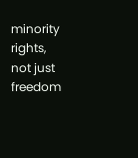minority rights, not just freedom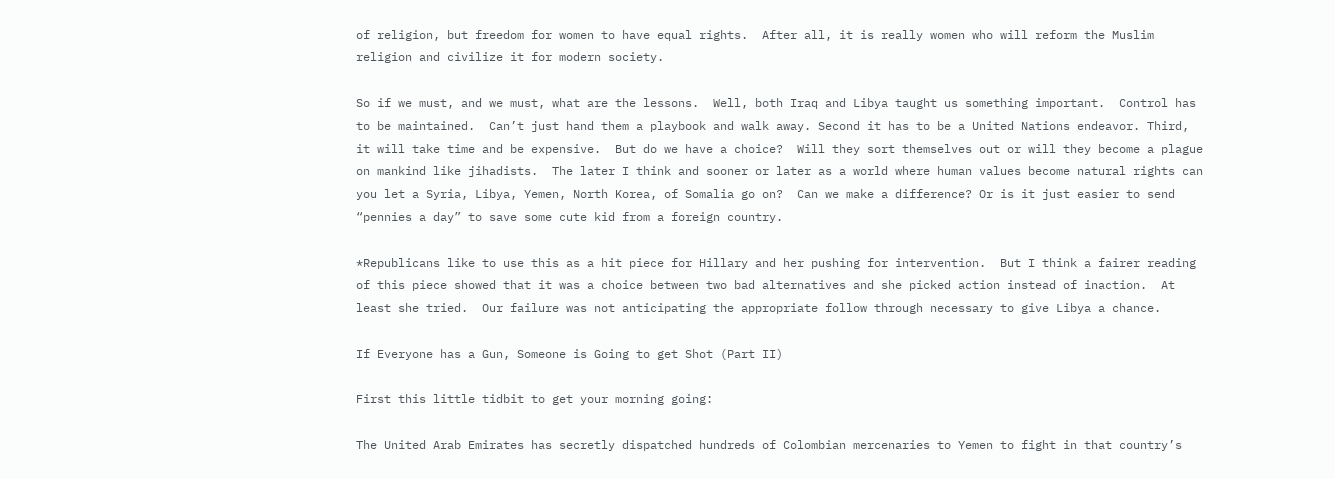of religion, but freedom for women to have equal rights.  After all, it is really women who will reform the Muslim religion and civilize it for modern society.

So if we must, and we must, what are the lessons.  Well, both Iraq and Libya taught us something important.  Control has to be maintained.  Can’t just hand them a playbook and walk away. Second it has to be a United Nations endeavor. Third, it will take time and be expensive.  But do we have a choice?  Will they sort themselves out or will they become a plague on mankind like jihadists.  The later I think and sooner or later as a world where human values become natural rights can you let a Syria, Libya, Yemen, North Korea, of Somalia go on?  Can we make a difference? Or is it just easier to send “pennies a day” to save some cute kid from a foreign country.

*Republicans like to use this as a hit piece for Hillary and her pushing for intervention.  But I think a fairer reading of this piece showed that it was a choice between two bad alternatives and she picked action instead of inaction.  At least she tried.  Our failure was not anticipating the appropriate follow through necessary to give Libya a chance.

If Everyone has a Gun, Someone is Going to get Shot (Part II)

First this little tidbit to get your morning going:

The United Arab Emirates has secretly dispatched hundreds of Colombian mercenaries to Yemen to fight in that country’s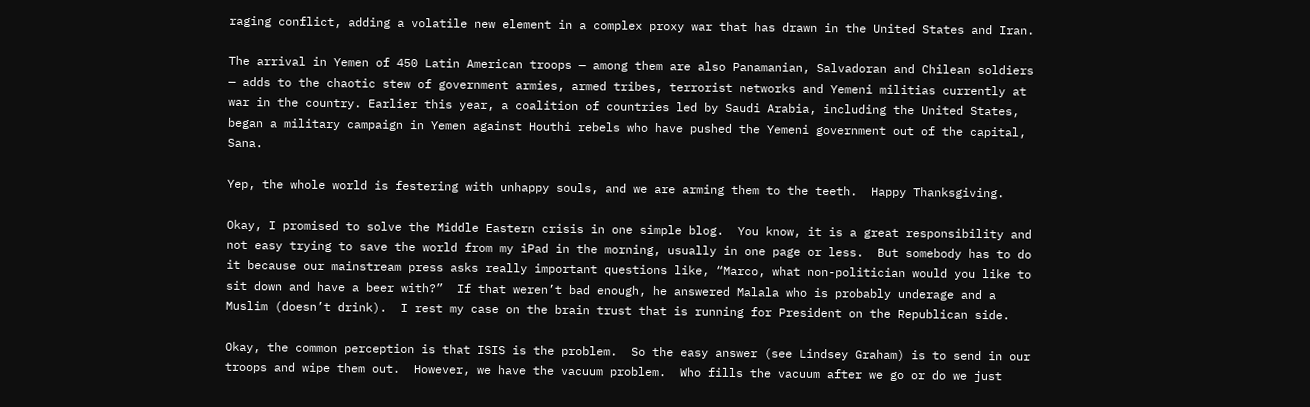raging conflict, adding a volatile new element in a complex proxy war that has drawn in the United States and Iran.

The arrival in Yemen of 450 Latin American troops — among them are also Panamanian, Salvadoran and Chilean soldiers — adds to the chaotic stew of government armies, armed tribes, terrorist networks and Yemeni militias currently at war in the country. Earlier this year, a coalition of countries led by Saudi Arabia, including the United States, began a military campaign in Yemen against Houthi rebels who have pushed the Yemeni government out of the capital, Sana.

Yep, the whole world is festering with unhappy souls, and we are arming them to the teeth.  Happy Thanksgiving.

Okay, I promised to solve the Middle Eastern crisis in one simple blog.  You know, it is a great responsibility and not easy trying to save the world from my iPad in the morning, usually in one page or less.  But somebody has to do it because our mainstream press asks really important questions like, “Marco, what non-politician would you like to sit down and have a beer with?”  If that weren’t bad enough, he answered Malala who is probably underage and a Muslim (doesn’t drink).  I rest my case on the brain trust that is running for President on the Republican side.

Okay, the common perception is that ISIS is the problem.  So the easy answer (see Lindsey Graham) is to send in our troops and wipe them out.  However, we have the vacuum problem.  Who fills the vacuum after we go or do we just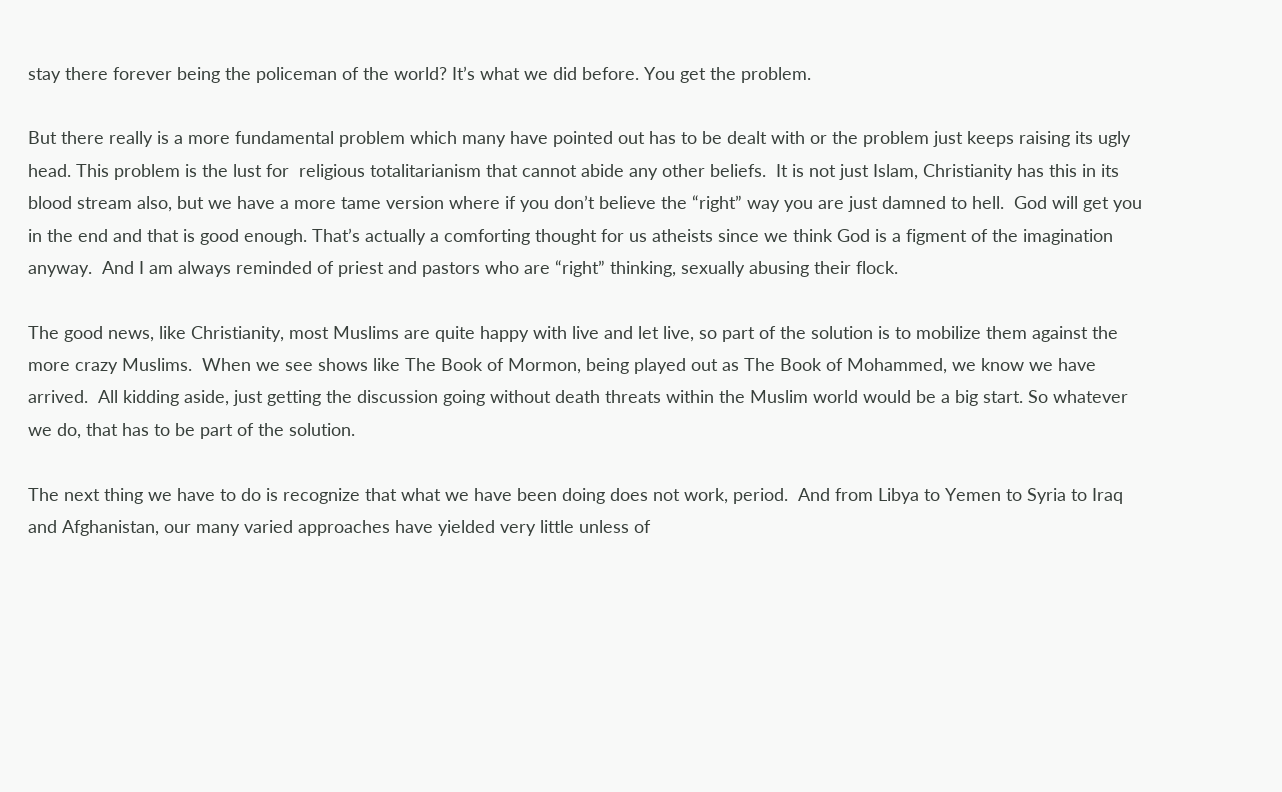stay there forever being the policeman of the world? It’s what we did before. You get the problem.

But there really is a more fundamental problem which many have pointed out has to be dealt with or the problem just keeps raising its ugly head. This problem is the lust for  religious totalitarianism that cannot abide any other beliefs.  It is not just Islam, Christianity has this in its blood stream also, but we have a more tame version where if you don’t believe the “right” way you are just damned to hell.  God will get you in the end and that is good enough. That’s actually a comforting thought for us atheists since we think God is a figment of the imagination anyway.  And I am always reminded of priest and pastors who are “right” thinking, sexually abusing their flock.

The good news, like Christianity, most Muslims are quite happy with live and let live, so part of the solution is to mobilize them against the more crazy Muslims.  When we see shows like The Book of Mormon, being played out as The Book of Mohammed, we know we have arrived.  All kidding aside, just getting the discussion going without death threats within the Muslim world would be a big start. So whatever we do, that has to be part of the solution.

The next thing we have to do is recognize that what we have been doing does not work, period.  And from Libya to Yemen to Syria to Iraq and Afghanistan, our many varied approaches have yielded very little unless of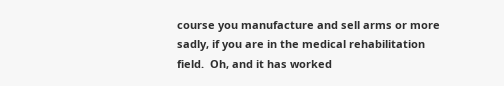course you manufacture and sell arms or more sadly, if you are in the medical rehabilitation field.  Oh, and it has worked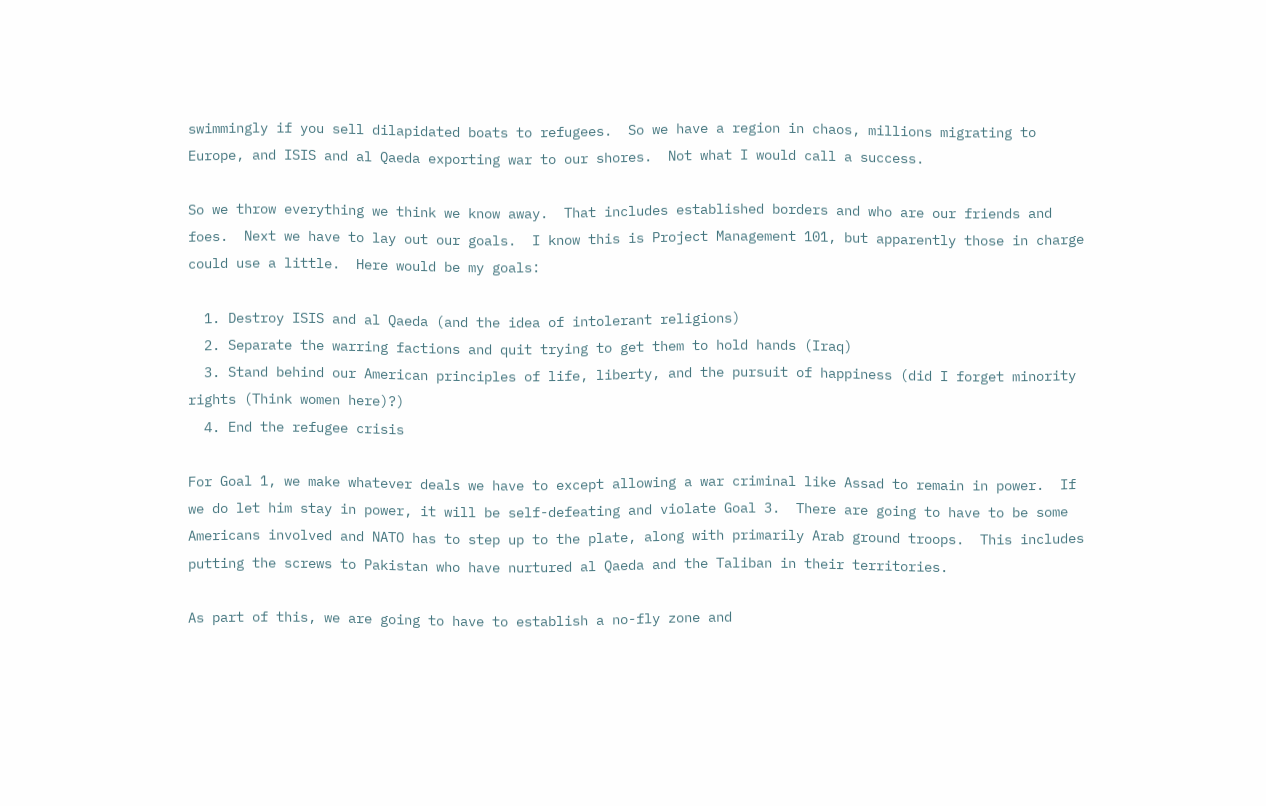swimmingly if you sell dilapidated boats to refugees.  So we have a region in chaos, millions migrating to Europe, and ISIS and al Qaeda exporting war to our shores.  Not what I would call a success.

So we throw everything we think we know away.  That includes established borders and who are our friends and foes.  Next we have to lay out our goals.  I know this is Project Management 101, but apparently those in charge could use a little.  Here would be my goals:

  1. Destroy ISIS and al Qaeda (and the idea of intolerant religions)
  2. Separate the warring factions and quit trying to get them to hold hands (Iraq)
  3. Stand behind our American principles of life, liberty, and the pursuit of happiness (did I forget minority rights (Think women here)?)
  4. End the refugee crisis

For Goal 1, we make whatever deals we have to except allowing a war criminal like Assad to remain in power.  If we do let him stay in power, it will be self-defeating and violate Goal 3.  There are going to have to be some Americans involved and NATO has to step up to the plate, along with primarily Arab ground troops.  This includes putting the screws to Pakistan who have nurtured al Qaeda and the Taliban in their territories.

As part of this, we are going to have to establish a no-fly zone and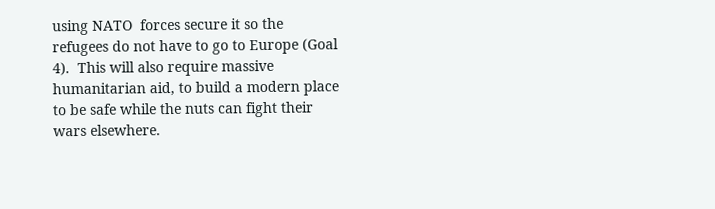using NATO  forces secure it so the refugees do not have to go to Europe (Goal 4).  This will also require massive humanitarian aid, to build a modern place to be safe while the nuts can fight their wars elsewhere.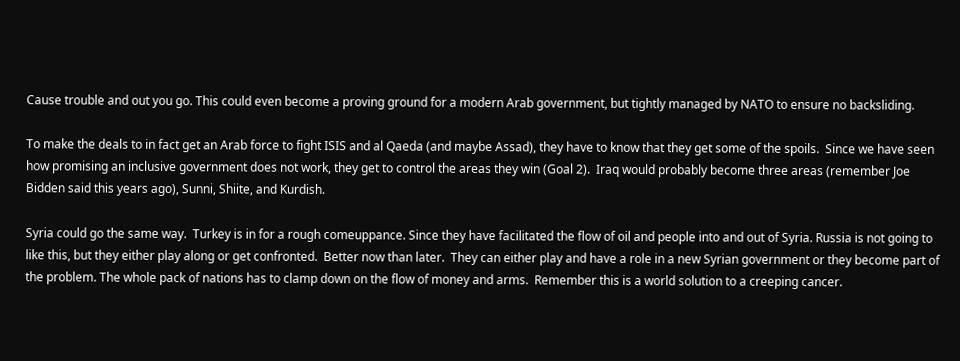Cause trouble and out you go. This could even become a proving ground for a modern Arab government, but tightly managed by NATO to ensure no backsliding.

To make the deals to in fact get an Arab force to fight ISIS and al Qaeda (and maybe Assad), they have to know that they get some of the spoils.  Since we have seen how promising an inclusive government does not work, they get to control the areas they win (Goal 2).  Iraq would probably become three areas (remember Joe Bidden said this years ago), Sunni, Shiite, and Kurdish.

Syria could go the same way.  Turkey is in for a rough comeuppance. Since they have facilitated the flow of oil and people into and out of Syria. Russia is not going to like this, but they either play along or get confronted.  Better now than later.  They can either play and have a role in a new Syrian government or they become part of the problem. The whole pack of nations has to clamp down on the flow of money and arms.  Remember this is a world solution to a creeping cancer.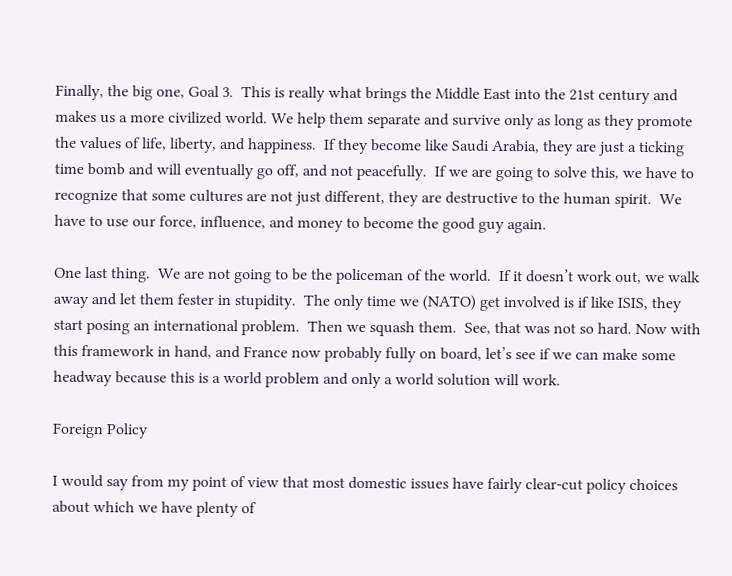Finally, the big one, Goal 3.  This is really what brings the Middle East into the 21st century and makes us a more civilized world. We help them separate and survive only as long as they promote the values of life, liberty, and happiness.  If they become like Saudi Arabia, they are just a ticking time bomb and will eventually go off, and not peacefully.  If we are going to solve this, we have to recognize that some cultures are not just different, they are destructive to the human spirit.  We have to use our force, influence, and money to become the good guy again.

One last thing.  We are not going to be the policeman of the world.  If it doesn’t work out, we walk away and let them fester in stupidity.  The only time we (NATO) get involved is if like ISIS, they start posing an international problem.  Then we squash them.  See, that was not so hard. Now with this framework in hand, and France now probably fully on board, let’s see if we can make some headway because this is a world problem and only a world solution will work.

Foreign Policy

I would say from my point of view that most domestic issues have fairly clear-cut policy choices about which we have plenty of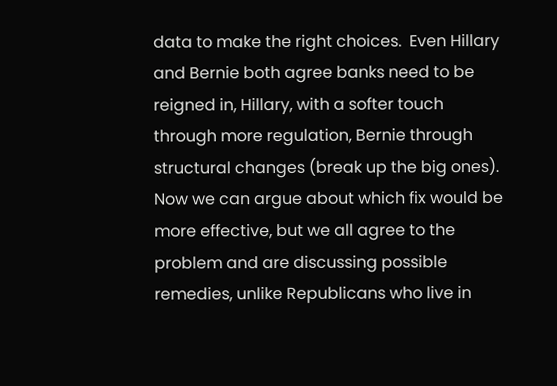data to make the right choices.  Even Hillary and Bernie both agree banks need to be reigned in, Hillary, with a softer touch through more regulation, Bernie through structural changes (break up the big ones).  Now we can argue about which fix would be more effective, but we all agree to the problem and are discussing possible remedies, unlike Republicans who live in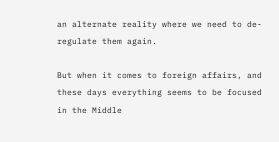an alternate reality where we need to de-regulate them again.

But when it comes to foreign affairs, and these days everything seems to be focused in the Middle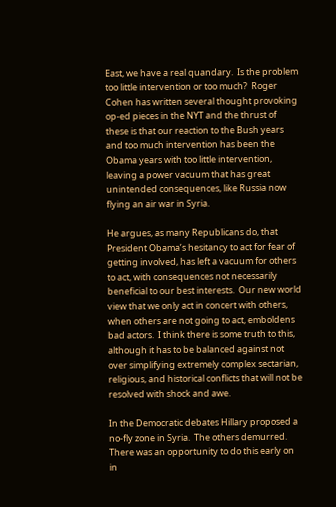East, we have a real quandary.  Is the problem too little intervention or too much?  Roger Cohen has written several thought provoking op-ed pieces in the NYT and the thrust of these is that our reaction to the Bush years and too much intervention has been the Obama years with too little intervention, leaving a power vacuum that has great unintended consequences, like Russia now flying an air war in Syria.

He argues, as many Republicans do, that President Obama’s hesitancy to act for fear of getting involved, has left a vacuum for others to act, with consequences not necessarily beneficial to our best interests.  Our new world view that we only act in concert with others, when others are not going to act, emboldens bad actors.  I think there is some truth to this, although it has to be balanced against not over simplifying extremely complex sectarian, religious, and historical conflicts that will not be resolved with shock and awe.

In the Democratic debates Hillary proposed a no-fly zone in Syria.  The others demurred.  There was an opportunity to do this early on in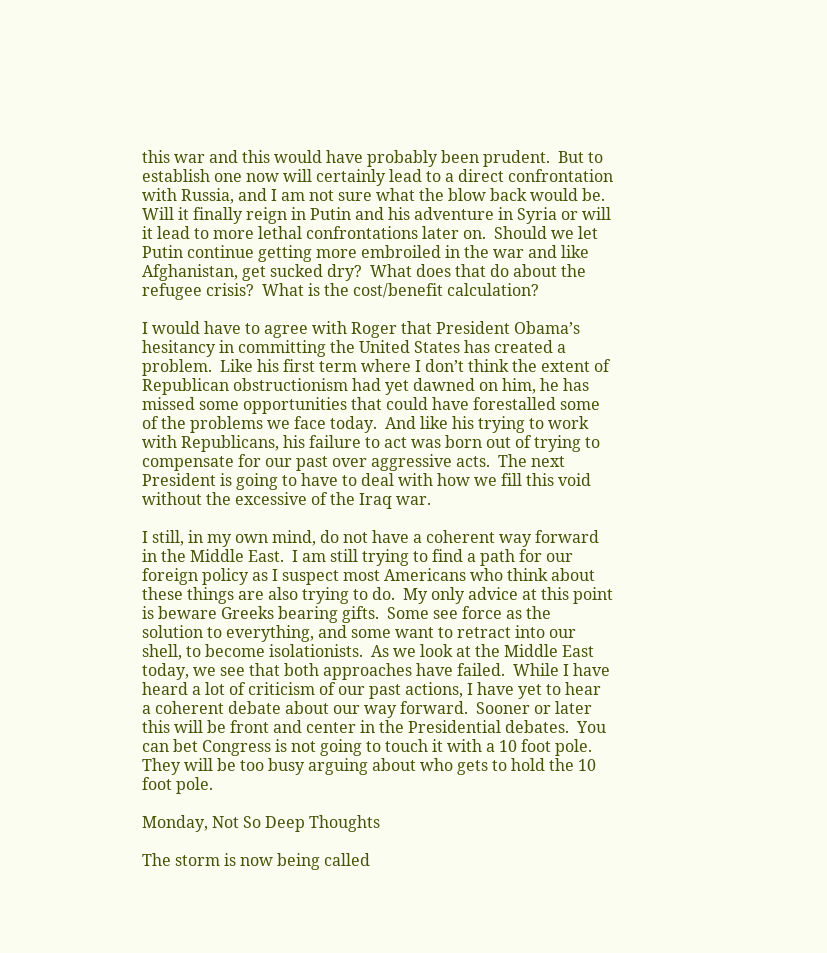this war and this would have probably been prudent.  But to establish one now will certainly lead to a direct confrontation with Russia, and I am not sure what the blow back would be.  Will it finally reign in Putin and his adventure in Syria or will it lead to more lethal confrontations later on.  Should we let Putin continue getting more embroiled in the war and like Afghanistan, get sucked dry?  What does that do about the refugee crisis?  What is the cost/benefit calculation?

I would have to agree with Roger that President Obama’s hesitancy in committing the United States has created a problem.  Like his first term where I don’t think the extent of Republican obstructionism had yet dawned on him, he has missed some opportunities that could have forestalled some of the problems we face today.  And like his trying to work with Republicans, his failure to act was born out of trying to compensate for our past over aggressive acts.  The next President is going to have to deal with how we fill this void without the excessive of the Iraq war.

I still, in my own mind, do not have a coherent way forward in the Middle East.  I am still trying to find a path for our foreign policy as I suspect most Americans who think about these things are also trying to do.  My only advice at this point is beware Greeks bearing gifts.  Some see force as the solution to everything, and some want to retract into our shell, to become isolationists.  As we look at the Middle East today, we see that both approaches have failed.  While I have heard a lot of criticism of our past actions, I have yet to hear a coherent debate about our way forward.  Sooner or later this will be front and center in the Presidential debates.  You can bet Congress is not going to touch it with a 10 foot pole. They will be too busy arguing about who gets to hold the 10 foot pole.

Monday, Not So Deep Thoughts

The storm is now being called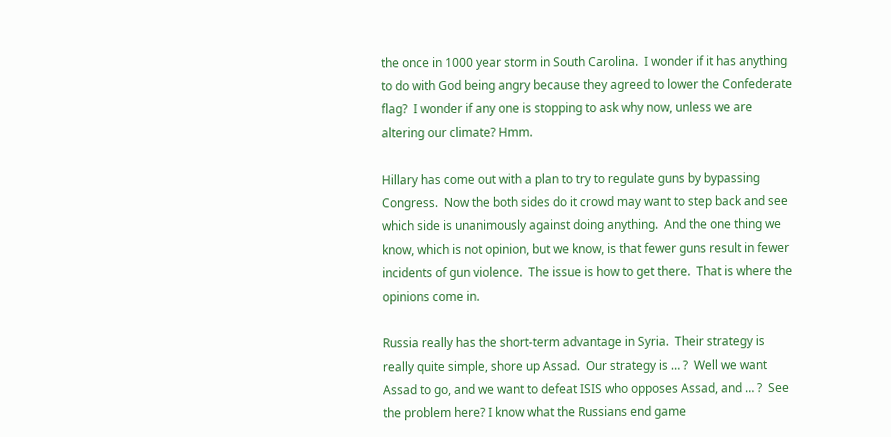the once in 1000 year storm in South Carolina.  I wonder if it has anything to do with God being angry because they agreed to lower the Confederate flag?  I wonder if any one is stopping to ask why now, unless we are altering our climate? Hmm.

Hillary has come out with a plan to try to regulate guns by bypassing Congress.  Now the both sides do it crowd may want to step back and see which side is unanimously against doing anything.  And the one thing we know, which is not opinion, but we know, is that fewer guns result in fewer incidents of gun violence.  The issue is how to get there.  That is where the opinions come in.

Russia really has the short-term advantage in Syria.  Their strategy is really quite simple, shore up Assad.  Our strategy is … ?  Well we want Assad to go, and we want to defeat ISIS who opposes Assad, and … ?  See the problem here? I know what the Russians end game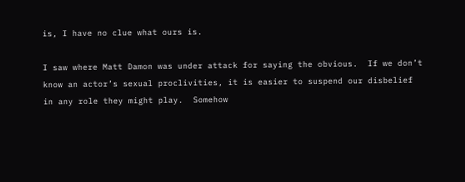is, I have no clue what ours is.

I saw where Matt Damon was under attack for saying the obvious.  If we don’t know an actor’s sexual proclivities, it is easier to suspend our disbelief in any role they might play.  Somehow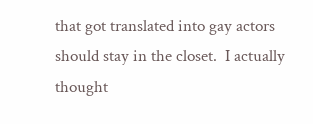that got translated into gay actors should stay in the closet.  I actually thought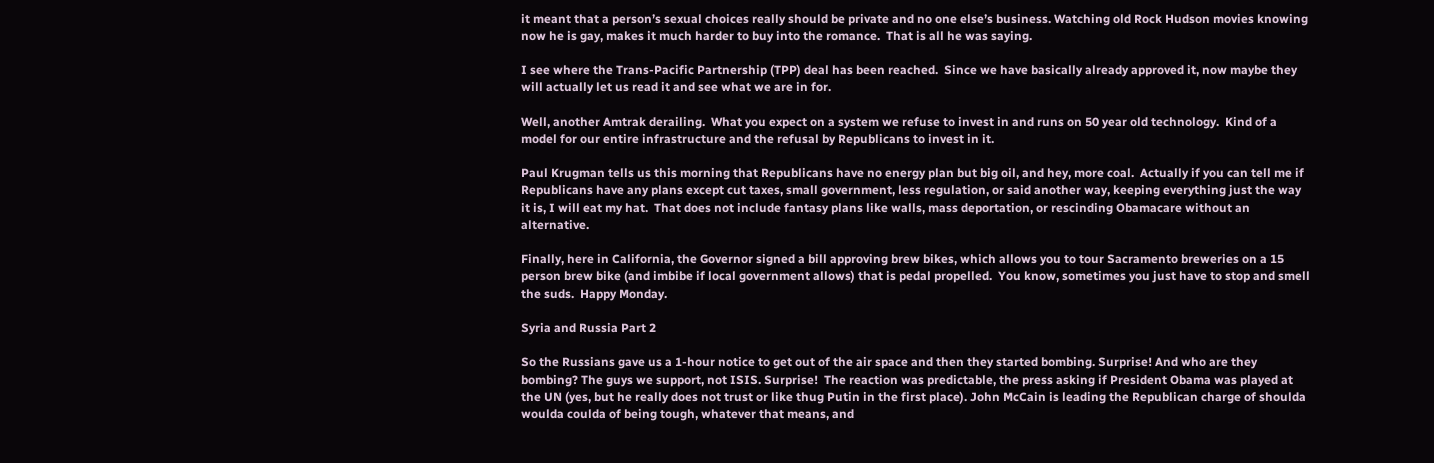it meant that a person’s sexual choices really should be private and no one else’s business. Watching old Rock Hudson movies knowing now he is gay, makes it much harder to buy into the romance.  That is all he was saying.

I see where the Trans-Pacific Partnership (TPP) deal has been reached.  Since we have basically already approved it, now maybe they will actually let us read it and see what we are in for.

Well, another Amtrak derailing.  What you expect on a system we refuse to invest in and runs on 50 year old technology.  Kind of a model for our entire infrastructure and the refusal by Republicans to invest in it.

Paul Krugman tells us this morning that Republicans have no energy plan but big oil, and hey, more coal.  Actually if you can tell me if Republicans have any plans except cut taxes, small government, less regulation, or said another way, keeping everything just the way it is, I will eat my hat.  That does not include fantasy plans like walls, mass deportation, or rescinding Obamacare without an alternative.

Finally, here in California, the Governor signed a bill approving brew bikes, which allows you to tour Sacramento breweries on a 15 person brew bike (and imbibe if local government allows) that is pedal propelled.  You know, sometimes you just have to stop and smell the suds.  Happy Monday.

Syria and Russia Part 2

So the Russians gave us a 1-hour notice to get out of the air space and then they started bombing. Surprise! And who are they bombing? The guys we support, not ISIS. Surprise!  The reaction was predictable, the press asking if President Obama was played at the UN (yes, but he really does not trust or like thug Putin in the first place). John McCain is leading the Republican charge of shoulda woulda coulda of being tough, whatever that means, and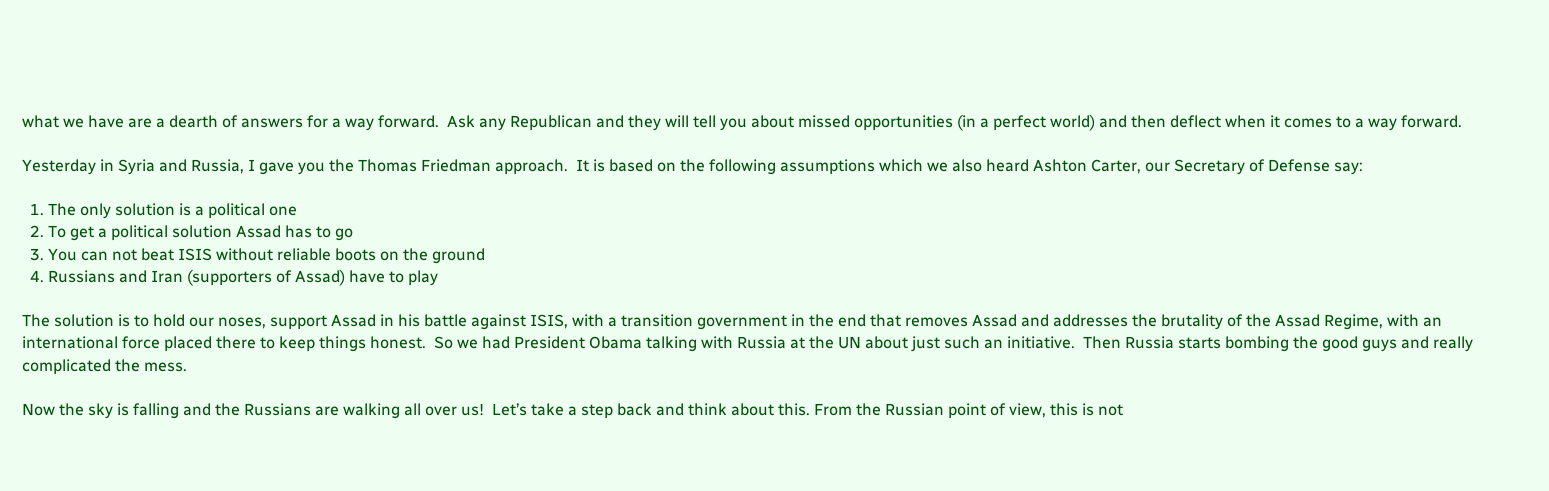what we have are a dearth of answers for a way forward.  Ask any Republican and they will tell you about missed opportunities (in a perfect world) and then deflect when it comes to a way forward.

Yesterday in Syria and Russia, I gave you the Thomas Friedman approach.  It is based on the following assumptions which we also heard Ashton Carter, our Secretary of Defense say:

  1. The only solution is a political one
  2. To get a political solution Assad has to go
  3. You can not beat ISIS without reliable boots on the ground
  4. Russians and Iran (supporters of Assad) have to play

The solution is to hold our noses, support Assad in his battle against ISIS, with a transition government in the end that removes Assad and addresses the brutality of the Assad Regime, with an international force placed there to keep things honest.  So we had President Obama talking with Russia at the UN about just such an initiative.  Then Russia starts bombing the good guys and really complicated the mess.

Now the sky is falling and the Russians are walking all over us!  Let’s take a step back and think about this. From the Russian point of view, this is not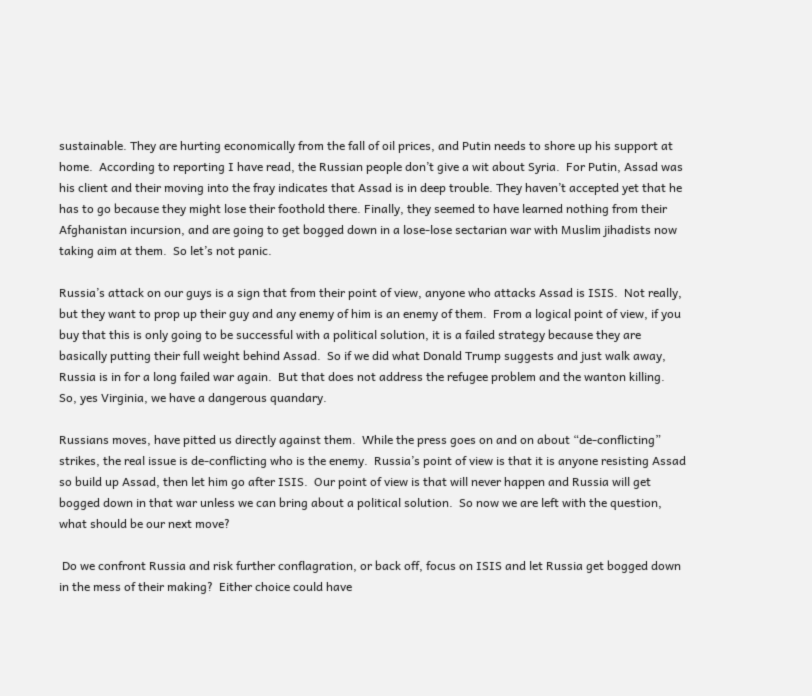sustainable. They are hurting economically from the fall of oil prices, and Putin needs to shore up his support at home.  According to reporting I have read, the Russian people don’t give a wit about Syria.  For Putin, Assad was his client and their moving into the fray indicates that Assad is in deep trouble. They haven’t accepted yet that he has to go because they might lose their foothold there. Finally, they seemed to have learned nothing from their Afghanistan incursion, and are going to get bogged down in a lose-lose sectarian war with Muslim jihadists now taking aim at them.  So let’s not panic.

Russia’s attack on our guys is a sign that from their point of view, anyone who attacks Assad is ISIS.  Not really, but they want to prop up their guy and any enemy of him is an enemy of them.  From a logical point of view, if you buy that this is only going to be successful with a political solution, it is a failed strategy because they are basically putting their full weight behind Assad.  So if we did what Donald Trump suggests and just walk away, Russia is in for a long failed war again.  But that does not address the refugee problem and the wanton killing.  So, yes Virginia, we have a dangerous quandary.

Russians moves, have pitted us directly against them.  While the press goes on and on about “de-conflicting” strikes, the real issue is de-conflicting who is the enemy.  Russia’s point of view is that it is anyone resisting Assad so build up Assad, then let him go after ISIS.  Our point of view is that will never happen and Russia will get bogged down in that war unless we can bring about a political solution.  So now we are left with the question, what should be our next move?

 Do we confront Russia and risk further conflagration, or back off, focus on ISIS and let Russia get bogged down in the mess of their making?  Either choice could have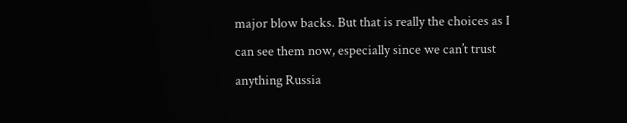major blow backs. But that is really the choices as I can see them now, especially since we can’t trust anything Russia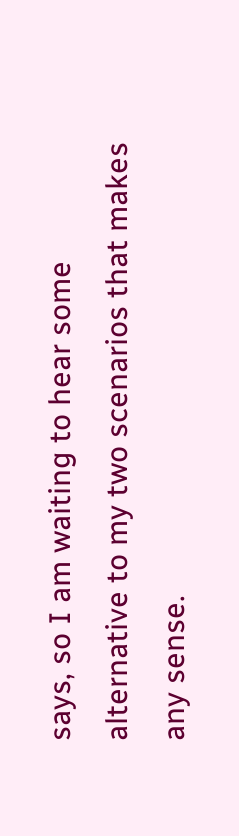says, so I am waiting to hear some alternative to my two scenarios that makes any sense.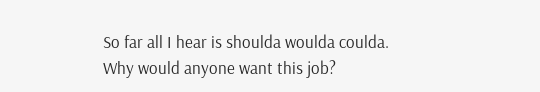So far all I hear is shoulda woulda coulda. Why would anyone want this job?